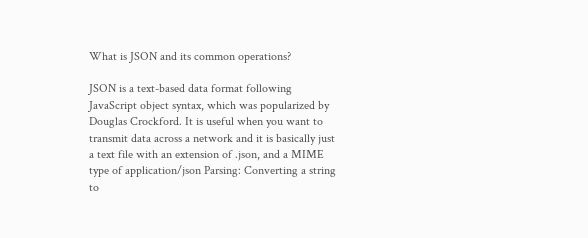What is JSON and its common operations?

JSON is a text-based data format following JavaScript object syntax, which was popularized by Douglas Crockford. It is useful when you want to transmit data across a network and it is basically just a text file with an extension of .json, and a MIME type of application/json Parsing: Converting a string to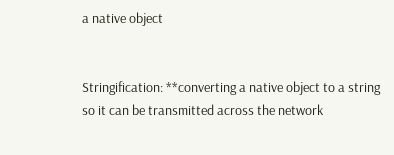a native object


Stringification: **converting a native object to a string so it can be transmitted across the network